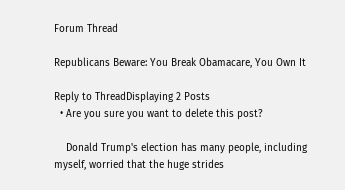Forum Thread

Republicans Beware: You Break Obamacare, You Own It

Reply to ThreadDisplaying 2 Posts
  • Are you sure you want to delete this post?

    Donald Trump's election has many people, including myself, worried that the huge strides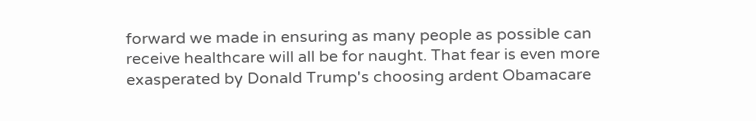forward we made in ensuring as many people as possible can receive healthcare will all be for naught. That fear is even more exasperated by Donald Trump's choosing ardent Obamacare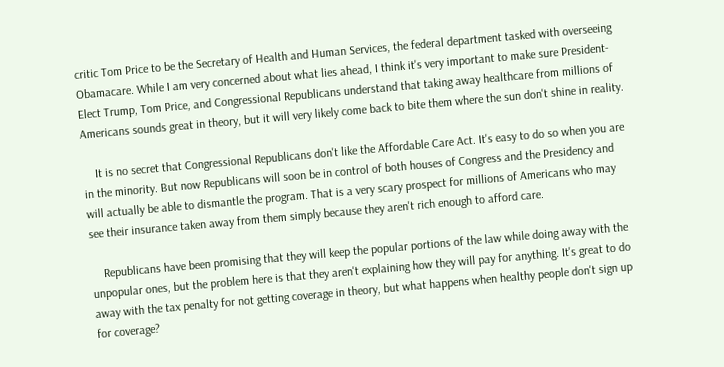critic Tom Price to be the Secretary of Health and Human Services, the federal department tasked with overseeing Obamacare. While I am very concerned about what lies ahead, I think it's very important to make sure President-Elect Trump, Tom Price, and Congressional Republicans understand that taking away healthcare from millions of Americans sounds great in theory, but it will very likely come back to bite them where the sun don't shine in reality.

    It is no secret that Congressional Republicans don't like the Affordable Care Act. It's easy to do so when you are in the minority. But now Republicans will soon be in control of both houses of Congress and the Presidency and will actually be able to dismantle the program. That is a very scary prospect for millions of Americans who may see their insurance taken away from them simply because they aren't rich enough to afford care.

    Republicans have been promising that they will keep the popular portions of the law while doing away with the unpopular ones, but the problem here is that they aren't explaining how they will pay for anything. It's great to do away with the tax penalty for not getting coverage in theory, but what happens when healthy people don't sign up for coverage?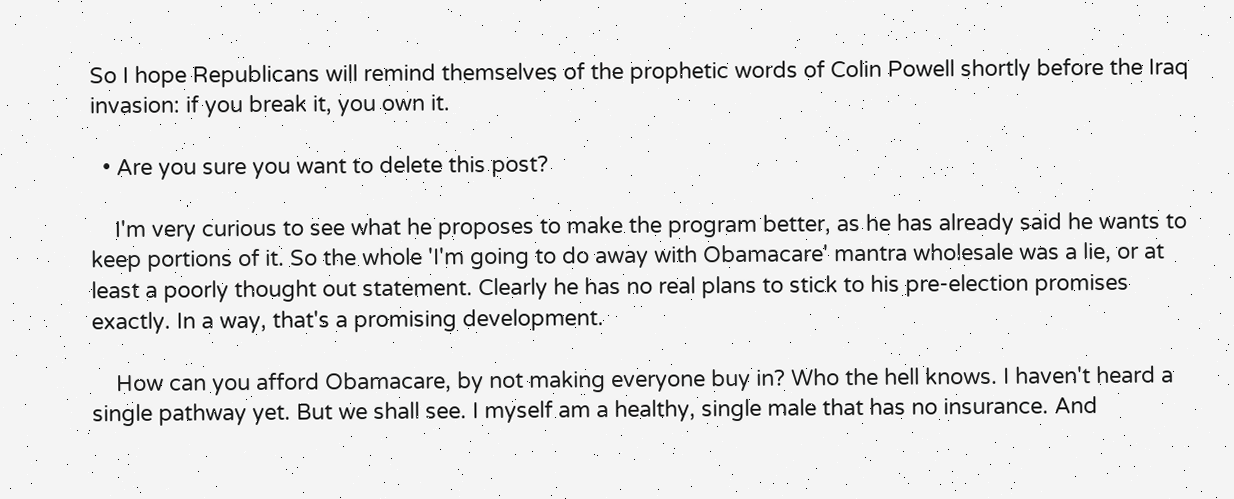So I hope Republicans will remind themselves of the prophetic words of Colin Powell shortly before the Iraq invasion: if you break it, you own it.

  • Are you sure you want to delete this post?

    I'm very curious to see what he proposes to make the program better, as he has already said he wants to keep portions of it. So the whole 'I'm going to do away with Obamacare' mantra wholesale was a lie, or at least a poorly thought out statement. Clearly he has no real plans to stick to his pre-election promises exactly. In a way, that's a promising development.

    How can you afford Obamacare, by not making everyone buy in? Who the hell knows. I haven't heard a single pathway yet. But we shall see. I myself am a healthy, single male that has no insurance. And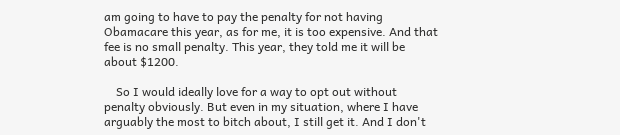am going to have to pay the penalty for not having Obamacare this year, as for me, it is too expensive. And that fee is no small penalty. This year, they told me it will be about $1200.

    So I would ideally love for a way to opt out without penalty obviously. But even in my situation, where I have arguably the most to bitch about, I still get it. And I don't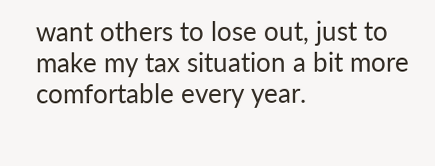want others to lose out, just to make my tax situation a bit more comfortable every year.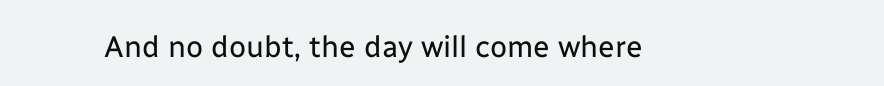And no doubt, the day will come where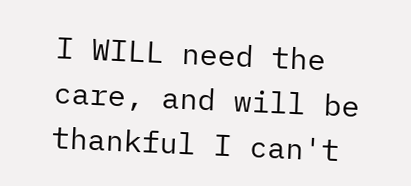I WILL need the care, and will be thankful I can't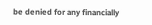be denied for any financially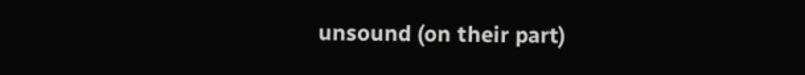unsound (on their part)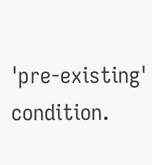'pre-existing' condition.